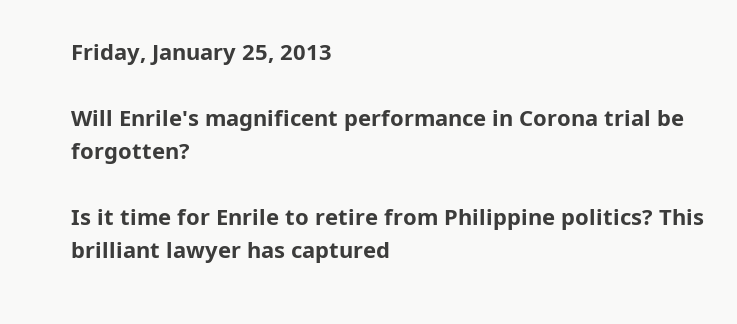Friday, January 25, 2013

Will Enrile's magnificent performance in Corona trial be forgotten?

Is it time for Enrile to retire from Philippine politics? This brilliant lawyer has captured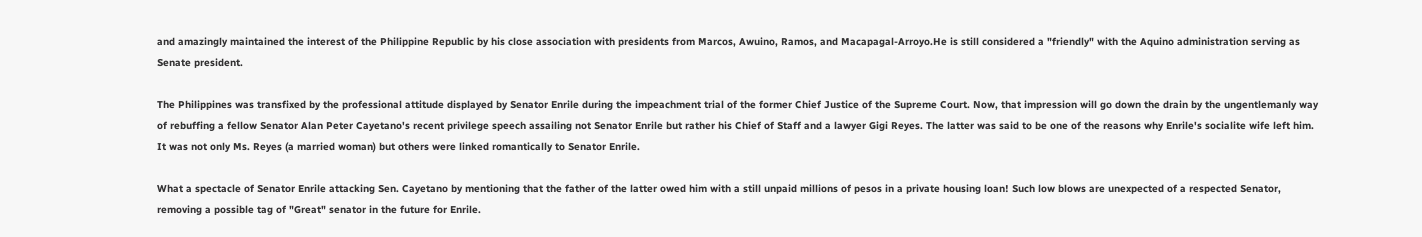and amazingly maintained the interest of the Philippine Republic by his close association with presidents from Marcos, Awuino, Ramos, and Macapagal-Arroyo.He is still considered a "friendly" with the Aquino administration serving as Senate president.

The Philippines was transfixed by the professional attitude displayed by Senator Enrile during the impeachment trial of the former Chief Justice of the Supreme Court. Now, that impression will go down the drain by the ungentlemanly way of rebuffing a fellow Senator Alan Peter Cayetano's recent privilege speech assailing not Senator Enrile but rather his Chief of Staff and a lawyer Gigi Reyes. The latter was said to be one of the reasons why Enrile's socialite wife left him. It was not only Ms. Reyes (a married woman) but others were linked romantically to Senator Enrile.

What a spectacle of Senator Enrile attacking Sen. Cayetano by mentioning that the father of the latter owed him with a still unpaid millions of pesos in a private housing loan! Such low blows are unexpected of a respected Senator, removing a possible tag of "Great" senator in the future for Enrile.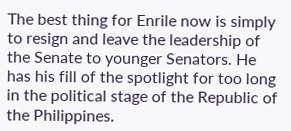The best thing for Enrile now is simply to resign and leave the leadership of the Senate to younger Senators. He has his fill of the spotlight for too long in the political stage of the Republic of the Philippines.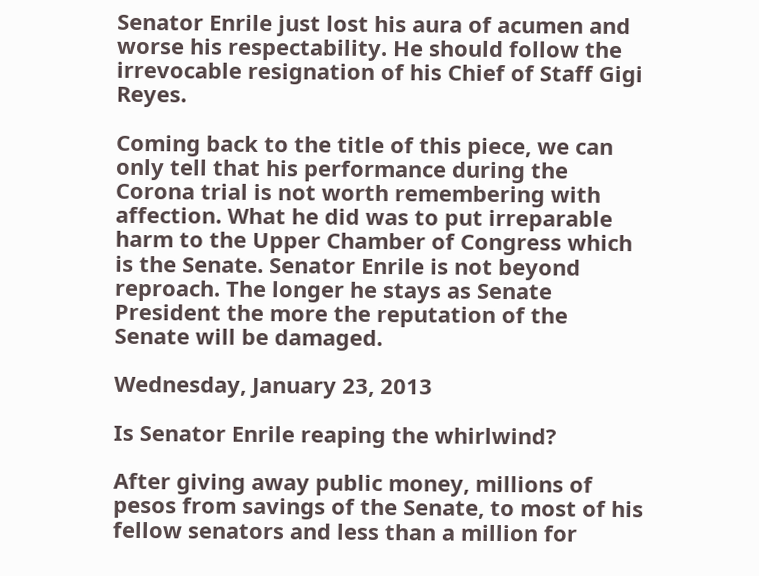Senator Enrile just lost his aura of acumen and worse his respectability. He should follow the irrevocable resignation of his Chief of Staff Gigi Reyes.

Coming back to the title of this piece, we can only tell that his performance during the Corona trial is not worth remembering with affection. What he did was to put irreparable harm to the Upper Chamber of Congress which is the Senate. Senator Enrile is not beyond reproach. The longer he stays as Senate President the more the reputation of the Senate will be damaged.

Wednesday, January 23, 2013

Is Senator Enrile reaping the whirlwind?

After giving away public money, millions of pesos from savings of the Senate, to most of his fellow senators and less than a million for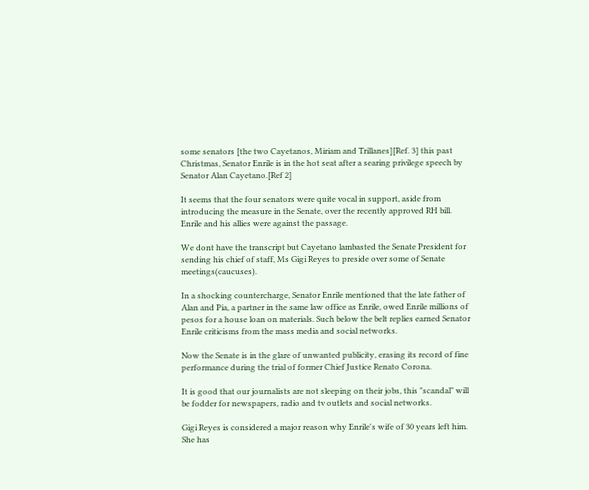some senators [the two Cayetanos, Miriam and Trillanes][Ref. 3] this past Christmas, Senator Enrile is in the hot seat after a searing privilege speech by Senator Alan Cayetano.[Ref 2]

It seems that the four senators were quite vocal in support, aside from introducing the measure in the Senate, over the recently approved RH bill. Enrile and his allies were against the passage.

We dont have the transcript but Cayetano lambasted the Senate President for sending his chief of staff, Ms Gigi Reyes to preside over some of Senate meetings(caucuses).

In a shocking countercharge, Senator Enrile mentioned that the late father of Alan and Pia, a partner in the same law office as Enrile, owed Enrile millions of pesos for a house loan on materials. Such below the belt replies earned Senator Enrile criticisms from the mass media and social networks.

Now the Senate is in the glare of unwanted publicity, erasing its record of fine performance during the trial of former Chief Justice Renato Corona.

It is good that our journalists are not sleeping on their jobs, this "scandal" will be fodder for newspapers, radio and tv outlets and social networks.

Gigi Reyes is considered a major reason why Enrile's wife of 30 years left him. She has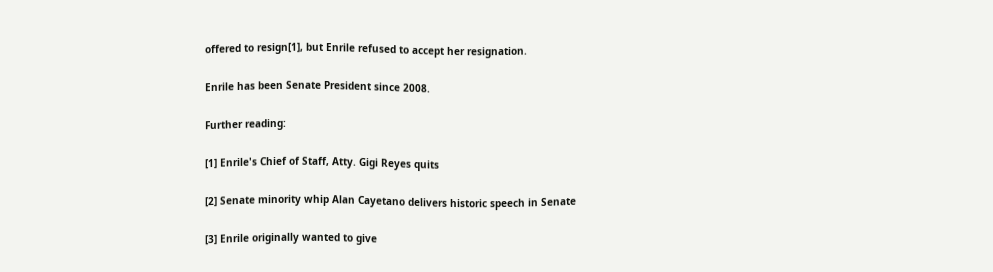offered to resign[1], but Enrile refused to accept her resignation.

Enrile has been Senate President since 2008.

Further reading:

[1] Enrile's Chief of Staff, Atty. Gigi Reyes quits

[2] Senate minority whip Alan Cayetano delivers historic speech in Senate

[3] Enrile originally wanted to give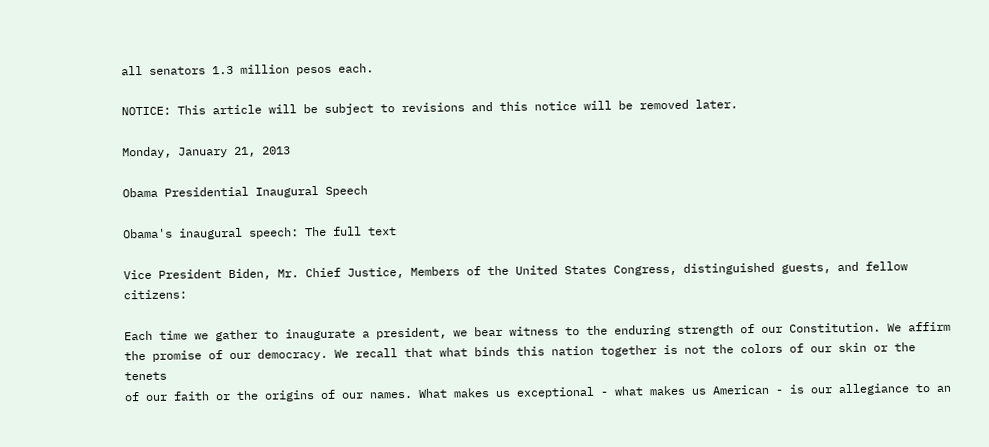all senators 1.3 million pesos each.

NOTICE: This article will be subject to revisions and this notice will be removed later.

Monday, January 21, 2013

Obama Presidential Inaugural Speech

Obama's inaugural speech: The full text

Vice President Biden, Mr. Chief Justice, Members of the United States Congress, distinguished guests, and fellow citizens:

Each time we gather to inaugurate a president, we bear witness to the enduring strength of our Constitution. We affirm
the promise of our democracy. We recall that what binds this nation together is not the colors of our skin or the tenets
of our faith or the origins of our names. What makes us exceptional - what makes us American - is our allegiance to an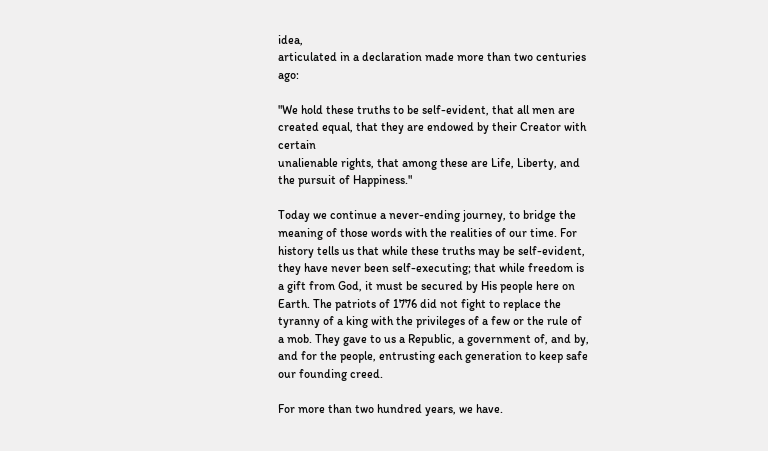idea,
articulated in a declaration made more than two centuries ago:

"We hold these truths to be self-evident, that all men are created equal, that they are endowed by their Creator with certain
unalienable rights, that among these are Life, Liberty, and the pursuit of Happiness."

Today we continue a never-ending journey, to bridge the meaning of those words with the realities of our time. For history tells us that while these truths may be self-evident, they have never been self-executing; that while freedom is a gift from God, it must be secured by His people here on Earth. The patriots of 1776 did not fight to replace the tyranny of a king with the privileges of a few or the rule of a mob. They gave to us a Republic, a government of, and by, and for the people, entrusting each generation to keep safe our founding creed.

For more than two hundred years, we have.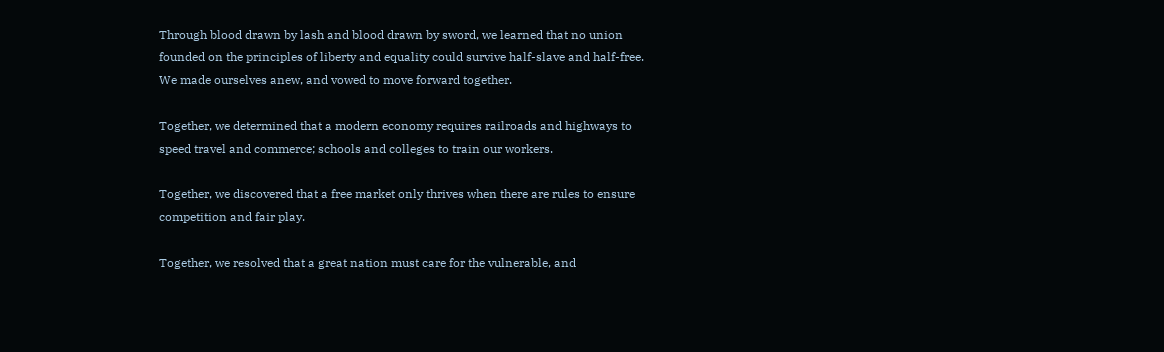Through blood drawn by lash and blood drawn by sword, we learned that no union founded on the principles of liberty and equality could survive half-slave and half-free. We made ourselves anew, and vowed to move forward together.

Together, we determined that a modern economy requires railroads and highways to speed travel and commerce; schools and colleges to train our workers.

Together, we discovered that a free market only thrives when there are rules to ensure competition and fair play.

Together, we resolved that a great nation must care for the vulnerable, and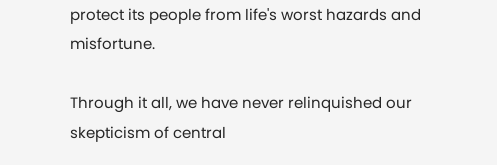protect its people from life's worst hazards and misfortune.

Through it all, we have never relinquished our skepticism of central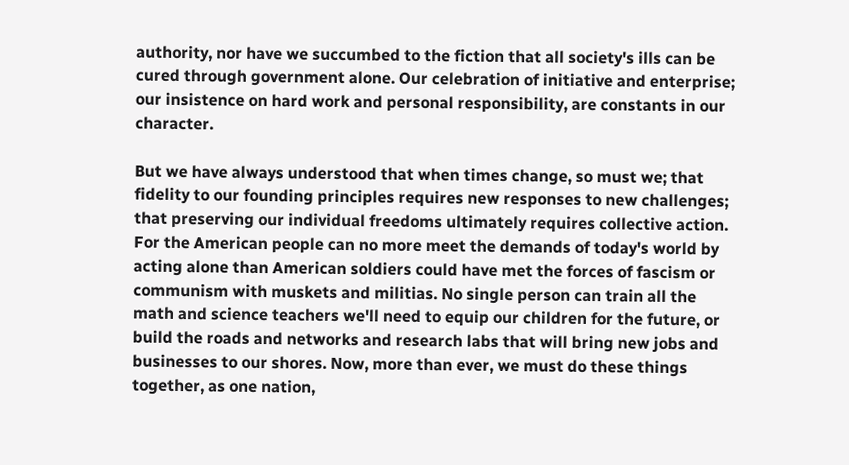authority, nor have we succumbed to the fiction that all society's ills can be cured through government alone. Our celebration of initiative and enterprise; our insistence on hard work and personal responsibility, are constants in our character.

But we have always understood that when times change, so must we; that fidelity to our founding principles requires new responses to new challenges; that preserving our individual freedoms ultimately requires collective action. For the American people can no more meet the demands of today's world by acting alone than American soldiers could have met the forces of fascism or communism with muskets and militias. No single person can train all the math and science teachers we'll need to equip our children for the future, or build the roads and networks and research labs that will bring new jobs and businesses to our shores. Now, more than ever, we must do these things together, as one nation,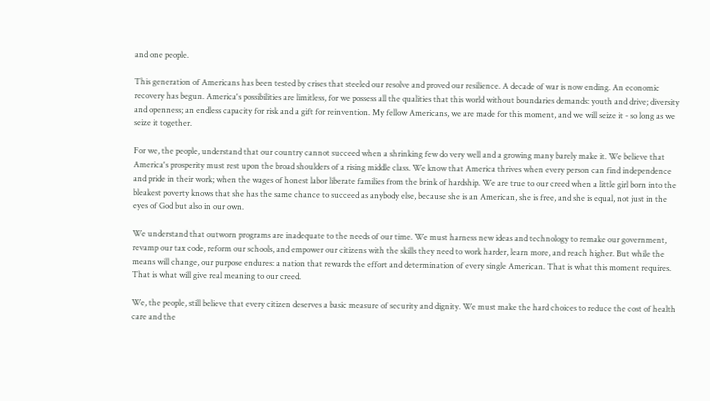and one people.

This generation of Americans has been tested by crises that steeled our resolve and proved our resilience. A decade of war is now ending. An economic recovery has begun. America's possibilities are limitless, for we possess all the qualities that this world without boundaries demands: youth and drive; diversity and openness; an endless capacity for risk and a gift for reinvention. My fellow Americans, we are made for this moment, and we will seize it - so long as we seize it together.

For we, the people, understand that our country cannot succeed when a shrinking few do very well and a growing many barely make it. We believe that America's prosperity must rest upon the broad shoulders of a rising middle class. We know that America thrives when every person can find independence and pride in their work; when the wages of honest labor liberate families from the brink of hardship. We are true to our creed when a little girl born into the bleakest poverty knows that she has the same chance to succeed as anybody else, because she is an American, she is free, and she is equal, not just in the eyes of God but also in our own.

We understand that outworn programs are inadequate to the needs of our time. We must harness new ideas and technology to remake our government, revamp our tax code, reform our schools, and empower our citizens with the skills they need to work harder, learn more, and reach higher. But while the means will change, our purpose endures: a nation that rewards the effort and determination of every single American. That is what this moment requires. That is what will give real meaning to our creed.

We, the people, still believe that every citizen deserves a basic measure of security and dignity. We must make the hard choices to reduce the cost of health care and the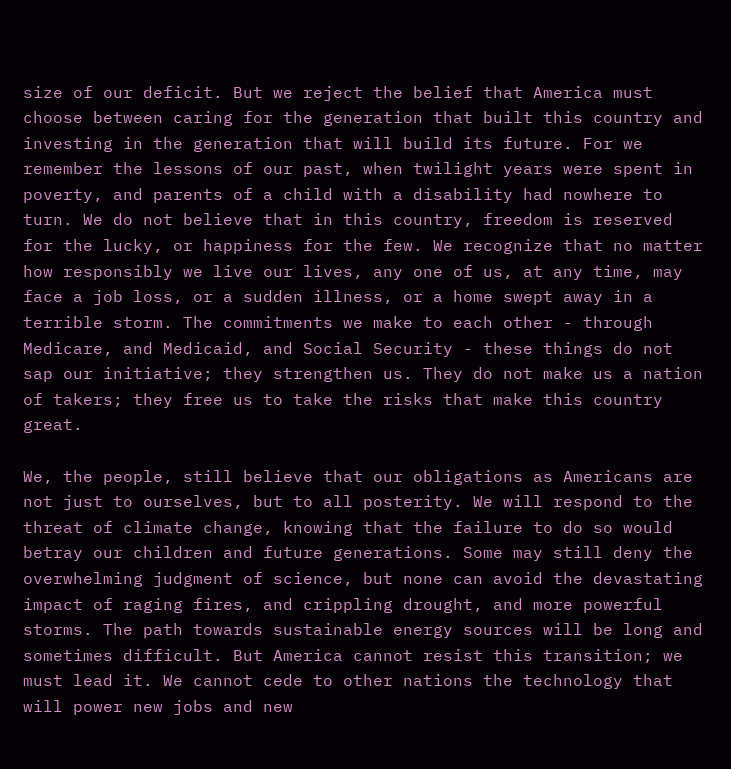size of our deficit. But we reject the belief that America must choose between caring for the generation that built this country and investing in the generation that will build its future. For we remember the lessons of our past, when twilight years were spent in poverty, and parents of a child with a disability had nowhere to turn. We do not believe that in this country, freedom is reserved for the lucky, or happiness for the few. We recognize that no matter how responsibly we live our lives, any one of us, at any time, may face a job loss, or a sudden illness, or a home swept away in a terrible storm. The commitments we make to each other - through Medicare, and Medicaid, and Social Security - these things do not sap our initiative; they strengthen us. They do not make us a nation of takers; they free us to take the risks that make this country great.

We, the people, still believe that our obligations as Americans are not just to ourselves, but to all posterity. We will respond to the threat of climate change, knowing that the failure to do so would betray our children and future generations. Some may still deny the overwhelming judgment of science, but none can avoid the devastating impact of raging fires, and crippling drought, and more powerful storms. The path towards sustainable energy sources will be long and sometimes difficult. But America cannot resist this transition; we must lead it. We cannot cede to other nations the technology that will power new jobs and new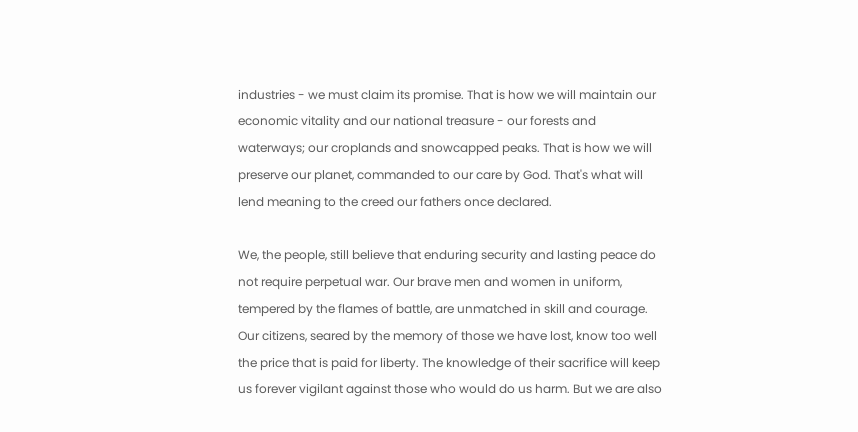industries - we must claim its promise. That is how we will maintain our economic vitality and our national treasure - our forests and waterways; our croplands and snowcapped peaks. That is how we will preserve our planet, commanded to our care by God. That's what will lend meaning to the creed our fathers once declared.

We, the people, still believe that enduring security and lasting peace do not require perpetual war. Our brave men and women in uniform, tempered by the flames of battle, are unmatched in skill and courage. Our citizens, seared by the memory of those we have lost, know too well the price that is paid for liberty. The knowledge of their sacrifice will keep us forever vigilant against those who would do us harm. But we are also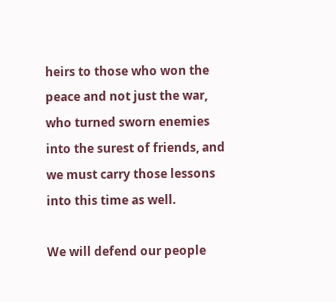heirs to those who won the peace and not just the war, who turned sworn enemies into the surest of friends, and we must carry those lessons into this time as well.

We will defend our people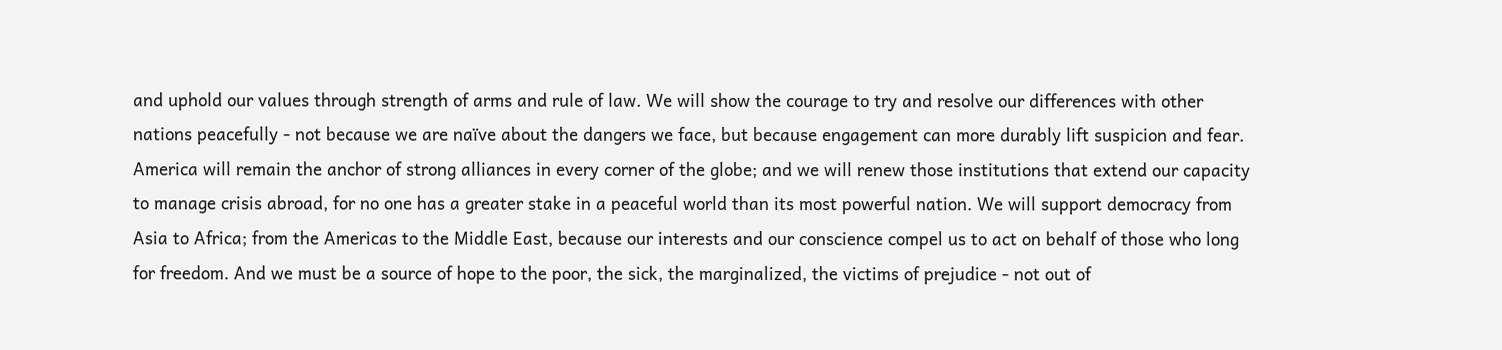and uphold our values through strength of arms and rule of law. We will show the courage to try and resolve our differences with other nations peacefully - not because we are naïve about the dangers we face, but because engagement can more durably lift suspicion and fear. America will remain the anchor of strong alliances in every corner of the globe; and we will renew those institutions that extend our capacity to manage crisis abroad, for no one has a greater stake in a peaceful world than its most powerful nation. We will support democracy from Asia to Africa; from the Americas to the Middle East, because our interests and our conscience compel us to act on behalf of those who long for freedom. And we must be a source of hope to the poor, the sick, the marginalized, the victims of prejudice - not out of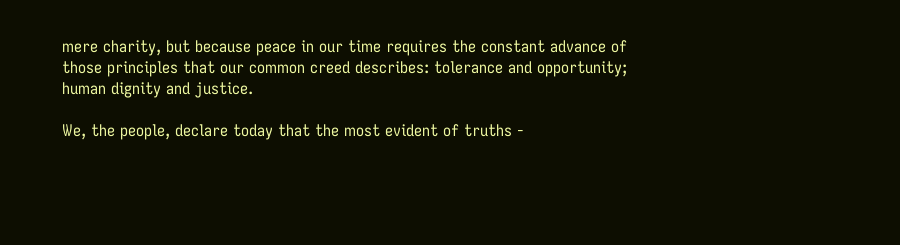mere charity, but because peace in our time requires the constant advance of those principles that our common creed describes: tolerance and opportunity; human dignity and justice.

We, the people, declare today that the most evident of truths -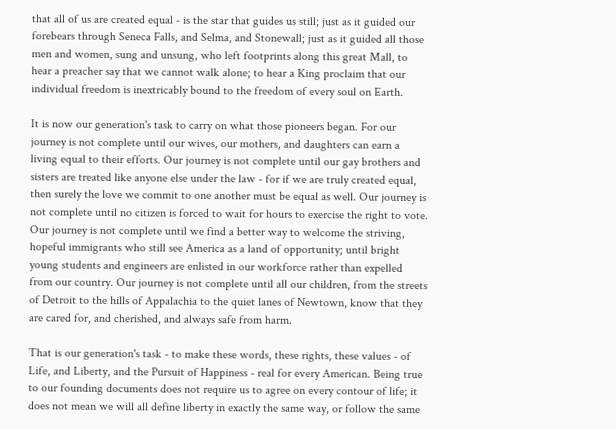that all of us are created equal - is the star that guides us still; just as it guided our forebears through Seneca Falls, and Selma, and Stonewall; just as it guided all those men and women, sung and unsung, who left footprints along this great Mall, to hear a preacher say that we cannot walk alone; to hear a King proclaim that our individual freedom is inextricably bound to the freedom of every soul on Earth.

It is now our generation's task to carry on what those pioneers began. For our journey is not complete until our wives, our mothers, and daughters can earn a living equal to their efforts. Our journey is not complete until our gay brothers and sisters are treated like anyone else under the law - for if we are truly created equal, then surely the love we commit to one another must be equal as well. Our journey is not complete until no citizen is forced to wait for hours to exercise the right to vote. Our journey is not complete until we find a better way to welcome the striving, hopeful immigrants who still see America as a land of opportunity; until bright young students and engineers are enlisted in our workforce rather than expelled from our country. Our journey is not complete until all our children, from the streets of Detroit to the hills of Appalachia to the quiet lanes of Newtown, know that they are cared for, and cherished, and always safe from harm.

That is our generation's task - to make these words, these rights, these values - of Life, and Liberty, and the Pursuit of Happiness - real for every American. Being true to our founding documents does not require us to agree on every contour of life; it does not mean we will all define liberty in exactly the same way, or follow the same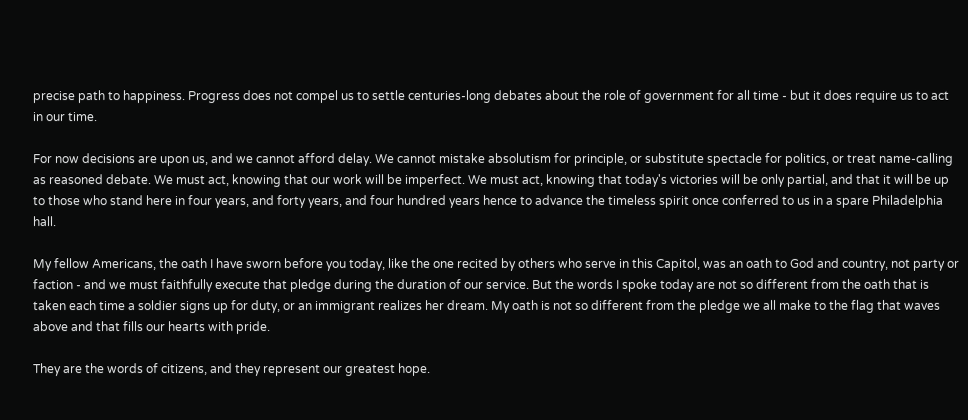precise path to happiness. Progress does not compel us to settle centuries-long debates about the role of government for all time - but it does require us to act in our time.

For now decisions are upon us, and we cannot afford delay. We cannot mistake absolutism for principle, or substitute spectacle for politics, or treat name-calling as reasoned debate. We must act, knowing that our work will be imperfect. We must act, knowing that today's victories will be only partial, and that it will be up to those who stand here in four years, and forty years, and four hundred years hence to advance the timeless spirit once conferred to us in a spare Philadelphia hall.

My fellow Americans, the oath I have sworn before you today, like the one recited by others who serve in this Capitol, was an oath to God and country, not party or faction - and we must faithfully execute that pledge during the duration of our service. But the words I spoke today are not so different from the oath that is taken each time a soldier signs up for duty, or an immigrant realizes her dream. My oath is not so different from the pledge we all make to the flag that waves above and that fills our hearts with pride.

They are the words of citizens, and they represent our greatest hope.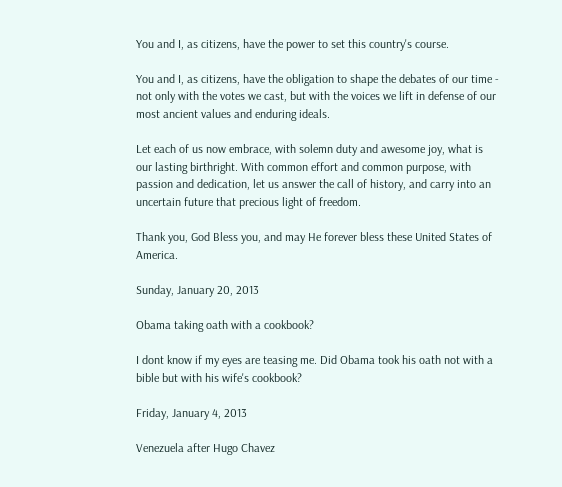You and I, as citizens, have the power to set this country's course.

You and I, as citizens, have the obligation to shape the debates of our time - not only with the votes we cast, but with the voices we lift in defense of our most ancient values and enduring ideals.

Let each of us now embrace, with solemn duty and awesome joy, what is our lasting birthright. With common effort and common purpose, with passion and dedication, let us answer the call of history, and carry into an uncertain future that precious light of freedom.

Thank you, God Bless you, and may He forever bless these United States of America.

Sunday, January 20, 2013

Obama taking oath with a cookbook?

I dont know if my eyes are teasing me. Did Obama took his oath not with a bible but with his wife's cookbook?

Friday, January 4, 2013

Venezuela after Hugo Chavez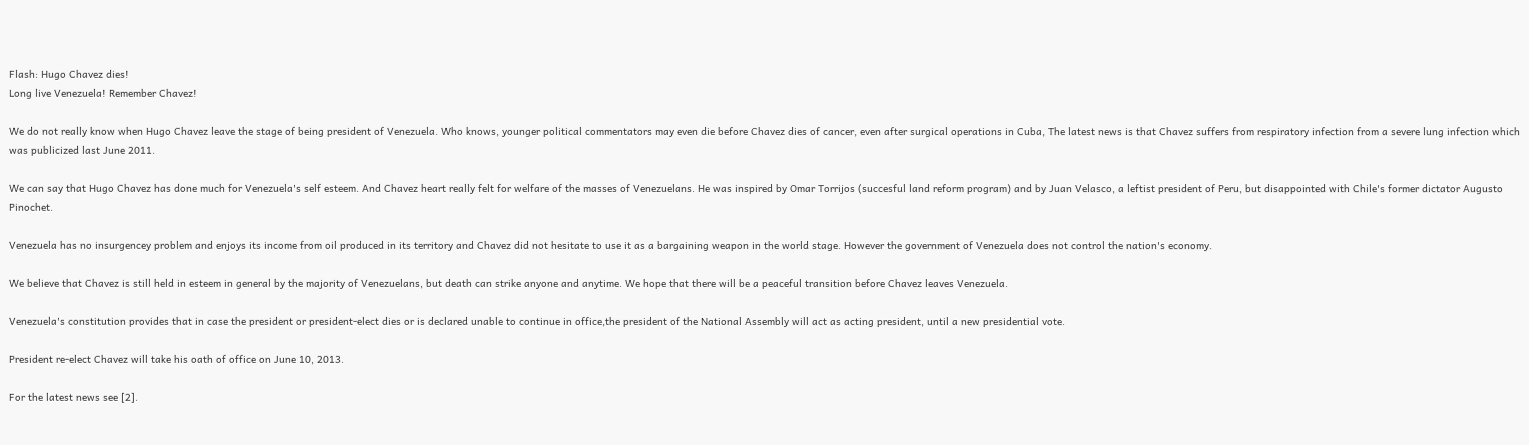Flash: Hugo Chavez dies!
Long live Venezuela! Remember Chavez!

We do not really know when Hugo Chavez leave the stage of being president of Venezuela. Who knows, younger political commentators may even die before Chavez dies of cancer, even after surgical operations in Cuba, The latest news is that Chavez suffers from respiratory infection from a severe lung infection which was publicized last June 2011.

We can say that Hugo Chavez has done much for Venezuela's self esteem. And Chavez heart really felt for welfare of the masses of Venezuelans. He was inspired by Omar Torrijos (succesful land reform program) and by Juan Velasco, a leftist president of Peru, but disappointed with Chile's former dictator Augusto Pinochet.

Venezuela has no insurgencey problem and enjoys its income from oil produced in its territory and Chavez did not hesitate to use it as a bargaining weapon in the world stage. However the government of Venezuela does not control the nation's economy.

We believe that Chavez is still held in esteem in general by the majority of Venezuelans, but death can strike anyone and anytime. We hope that there will be a peaceful transition before Chavez leaves Venezuela.

Venezuela's constitution provides that in case the president or president-elect dies or is declared unable to continue in office,the president of the National Assembly will act as acting president, until a new presidential vote.

President re-elect Chavez will take his oath of office on June 10, 2013.

For the latest news see [2].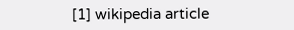[1] wikipedia article